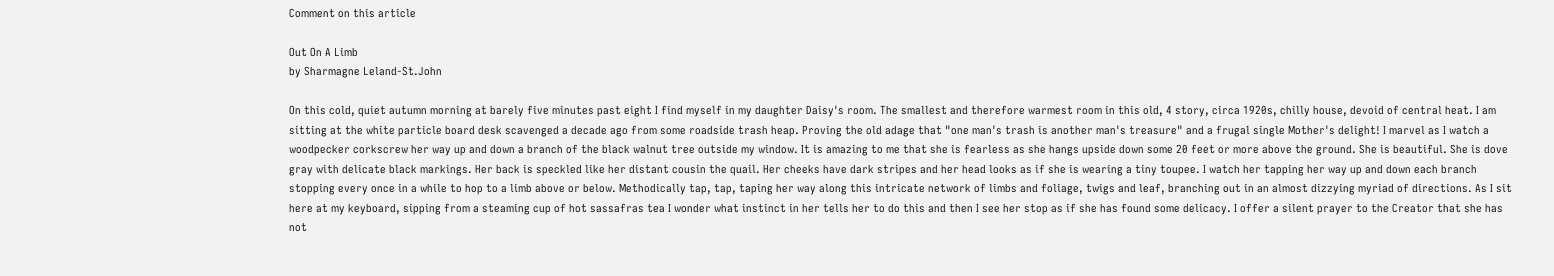Comment on this article

Out On A Limb
by Sharmagne Leland-St.John

On this cold, quiet autumn morning at barely five minutes past eight I find myself in my daughter Daisy's room. The smallest and therefore warmest room in this old, 4 story, circa 1920s, chilly house, devoid of central heat. I am sitting at the white particle board desk scavenged a decade ago from some roadside trash heap. Proving the old adage that "one man's trash is another man's treasure" and a frugal single Mother's delight! I marvel as I watch a woodpecker corkscrew her way up and down a branch of the black walnut tree outside my window. It is amazing to me that she is fearless as she hangs upside down some 20 feet or more above the ground. She is beautiful. She is dove gray with delicate black markings. Her back is speckled like her distant cousin the quail. Her cheeks have dark stripes and her head looks as if she is wearing a tiny toupee. I watch her tapping her way up and down each branch stopping every once in a while to hop to a limb above or below. Methodically tap, tap, taping her way along this intricate network of limbs and foliage, twigs and leaf, branching out in an almost dizzying myriad of directions. As I sit here at my keyboard, sipping from a steaming cup of hot sassafras tea I wonder what instinct in her tells her to do this and then I see her stop as if she has found some delicacy. I offer a silent prayer to the Creator that she has not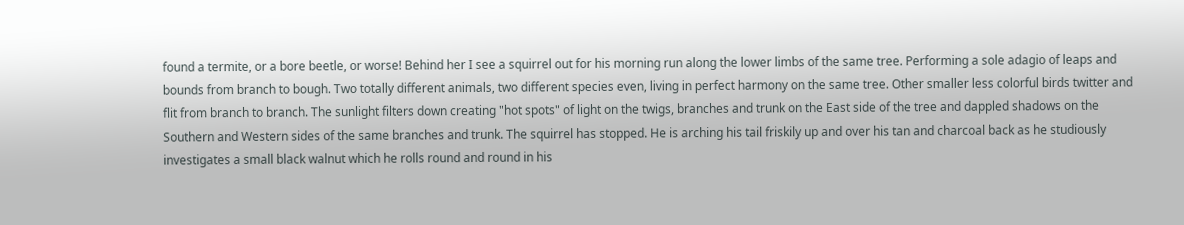found a termite, or a bore beetle, or worse! Behind her I see a squirrel out for his morning run along the lower limbs of the same tree. Performing a sole adagio of leaps and bounds from branch to bough. Two totally different animals, two different species even, living in perfect harmony on the same tree. Other smaller less colorful birds twitter and flit from branch to branch. The sunlight filters down creating "hot spots" of light on the twigs, branches and trunk on the East side of the tree and dappled shadows on the Southern and Western sides of the same branches and trunk. The squirrel has stopped. He is arching his tail friskily up and over his tan and charcoal back as he studiously investigates a small black walnut which he rolls round and round in his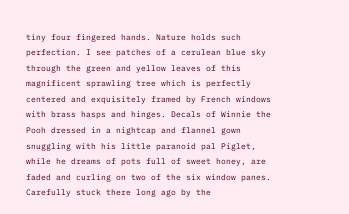tiny four fingered hands. Nature holds such perfection. I see patches of a cerulean blue sky through the green and yellow leaves of this magnificent sprawling tree which is perfectly centered and exquisitely framed by French windows with brass hasps and hinges. Decals of Winnie the Pooh dressed in a nightcap and flannel gown snuggling with his little paranoid pal Piglet, while he dreams of pots full of sweet honey, are faded and curling on two of the six window panes. Carefully stuck there long ago by the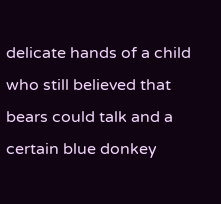delicate hands of a child who still believed that bears could talk and a certain blue donkey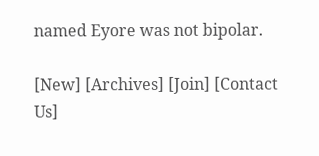named Eyore was not bipolar.

[New] [Archives] [Join] [Contact Us]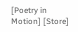[Poetry in Motion] [Store]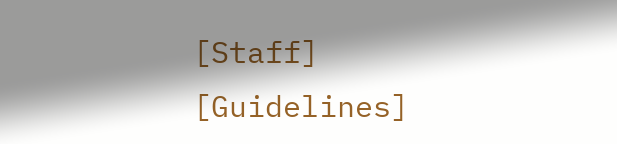[Staff] [Guidelines]